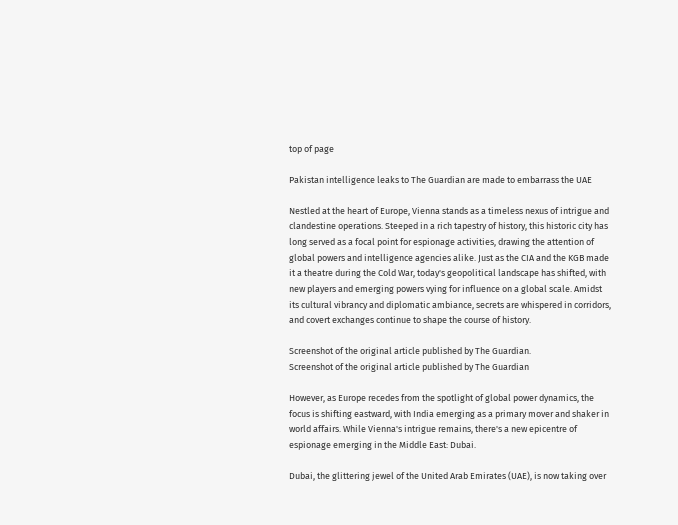top of page

Pakistan intelligence leaks to The Guardian are made to embarrass the UAE

Nestled at the heart of Europe, Vienna stands as a timeless nexus of intrigue and clandestine operations. Steeped in a rich tapestry of history, this historic city has long served as a focal point for espionage activities, drawing the attention of global powers and intelligence agencies alike. Just as the CIA and the KGB made it a theatre during the Cold War, today's geopolitical landscape has shifted, with new players and emerging powers vying for influence on a global scale. Amidst its cultural vibrancy and diplomatic ambiance, secrets are whispered in corridors, and covert exchanges continue to shape the course of history.

Screenshot of the original article published by The Guardian.
Screenshot of the original article published by The Guardian

However, as Europe recedes from the spotlight of global power dynamics, the focus is shifting eastward, with India emerging as a primary mover and shaker in world affairs. While Vienna's intrigue remains, there's a new epicentre of espionage emerging in the Middle East: Dubai.

Dubai, the glittering jewel of the United Arab Emirates (UAE), is now taking over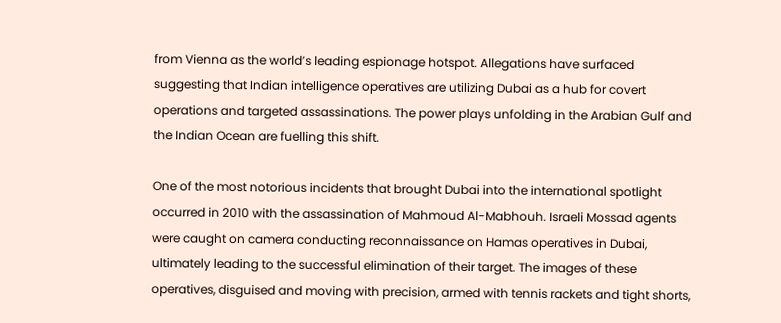from Vienna as the world’s leading espionage hotspot. Allegations have surfaced suggesting that Indian intelligence operatives are utilizing Dubai as a hub for covert operations and targeted assassinations. The power plays unfolding in the Arabian Gulf and the Indian Ocean are fuelling this shift.

One of the most notorious incidents that brought Dubai into the international spotlight occurred in 2010 with the assassination of Mahmoud Al-Mabhouh. Israeli Mossad agents were caught on camera conducting reconnaissance on Hamas operatives in Dubai, ultimately leading to the successful elimination of their target. The images of these operatives, disguised and moving with precision, armed with tennis rackets and tight shorts,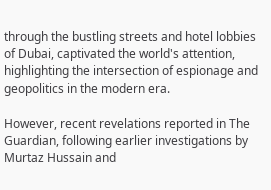through the bustling streets and hotel lobbies of Dubai, captivated the world's attention, highlighting the intersection of espionage and geopolitics in the modern era.

However, recent revelations reported in The Guardian, following earlier investigations by Murtaz Hussain and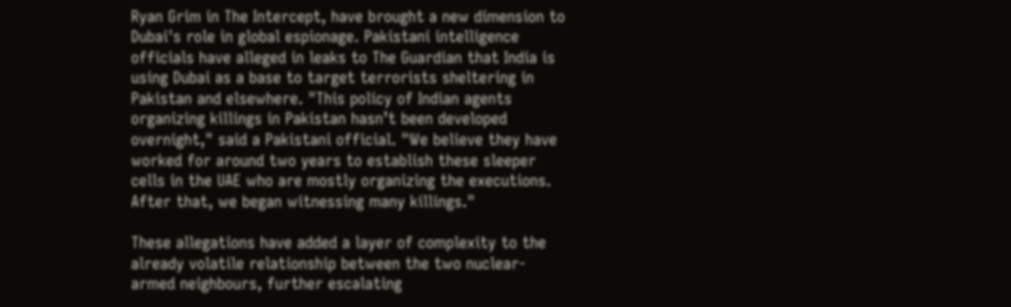Ryan Grim in The Intercept, have brought a new dimension to Dubai's role in global espionage. Pakistani intelligence officials have alleged in leaks to The Guardian that India is using Dubai as a base to target terrorists sheltering in Pakistan and elsewhere. "This policy of Indian agents organizing killings in Pakistan hasn’t been developed overnight," said a Pakistani official. "We believe they have worked for around two years to establish these sleeper cells in the UAE who are mostly organizing the executions. After that, we began witnessing many killings."

These allegations have added a layer of complexity to the already volatile relationship between the two nuclear-armed neighbours, further escalating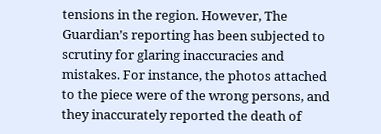tensions in the region. However, The Guardian’s reporting has been subjected to scrutiny for glaring inaccuracies and mistakes. For instance, the photos attached to the piece were of the wrong persons, and they inaccurately reported the death of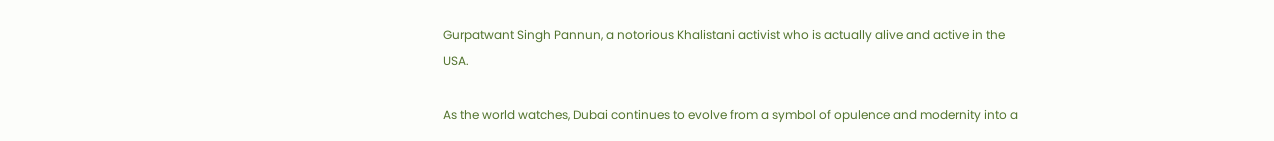Gurpatwant Singh Pannun, a notorious Khalistani activist who is actually alive and active in the USA.

As the world watches, Dubai continues to evolve from a symbol of opulence and modernity into a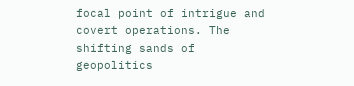focal point of intrigue and covert operations. The shifting sands of geopolitics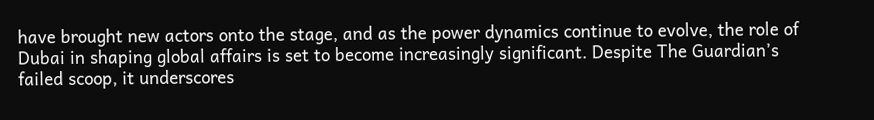have brought new actors onto the stage, and as the power dynamics continue to evolve, the role of Dubai in shaping global affairs is set to become increasingly significant. Despite The Guardian’s failed scoop, it underscores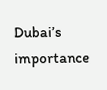Dubai’s importance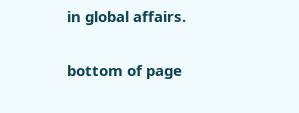in global affairs.


bottom of page